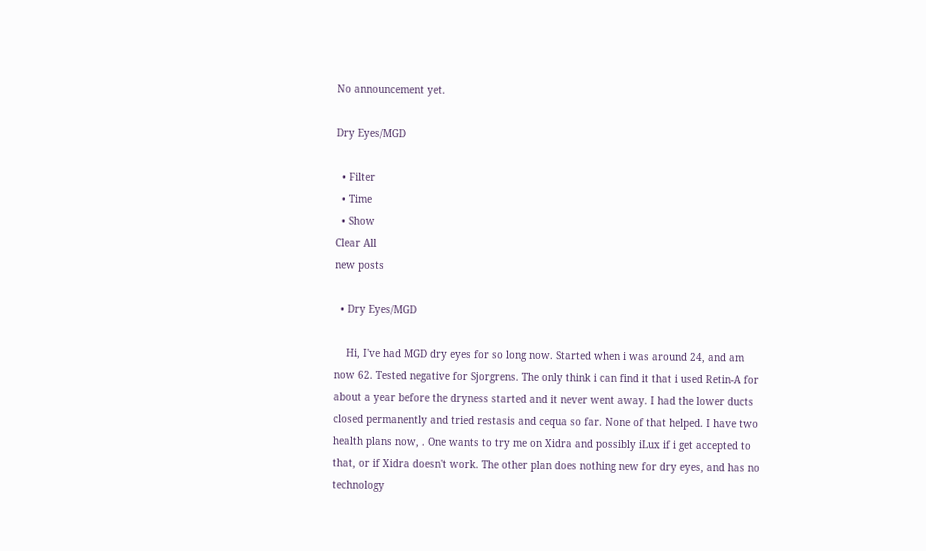No announcement yet.

Dry Eyes/MGD

  • Filter
  • Time
  • Show
Clear All
new posts

  • Dry Eyes/MGD

    Hi, I've had MGD dry eyes for so long now. Started when i was around 24, and am now 62. Tested negative for Sjorgrens. The only think i can find it that i used Retin-A for about a year before the dryness started and it never went away. I had the lower ducts closed permanently and tried restasis and cequa so far. None of that helped. I have two health plans now, . One wants to try me on Xidra and possibly iLux if i get accepted to that, or if Xidra doesn't work. The other plan does nothing new for dry eyes, and has no technology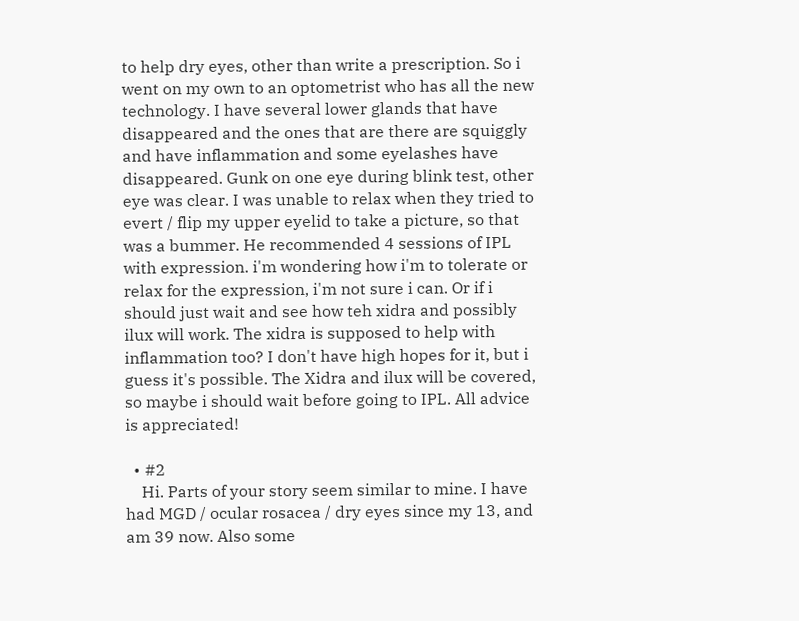to help dry eyes, other than write a prescription. So i went on my own to an optometrist who has all the new technology. I have several lower glands that have disappeared and the ones that are there are squiggly and have inflammation and some eyelashes have disappeared. Gunk on one eye during blink test, other eye was clear. I was unable to relax when they tried to evert / flip my upper eyelid to take a picture, so that was a bummer. He recommended 4 sessions of IPL with expression. i'm wondering how i'm to tolerate or relax for the expression, i'm not sure i can. Or if i should just wait and see how teh xidra and possibly ilux will work. The xidra is supposed to help with inflammation too? I don't have high hopes for it, but i guess it's possible. The Xidra and ilux will be covered, so maybe i should wait before going to IPL. All advice is appreciated!

  • #2
    Hi. Parts of your story seem similar to mine. I have had MGD / ocular rosacea / dry eyes since my 13, and am 39 now. Also some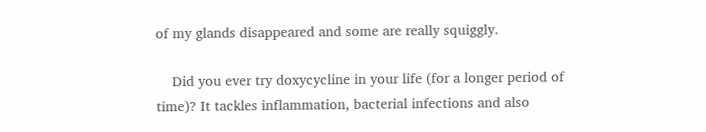of my glands disappeared and some are really squiggly.

    Did you ever try doxycycline in your life (for a longer period of time)? It tackles inflammation, bacterial infections and also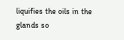liquifies the oils in the glands so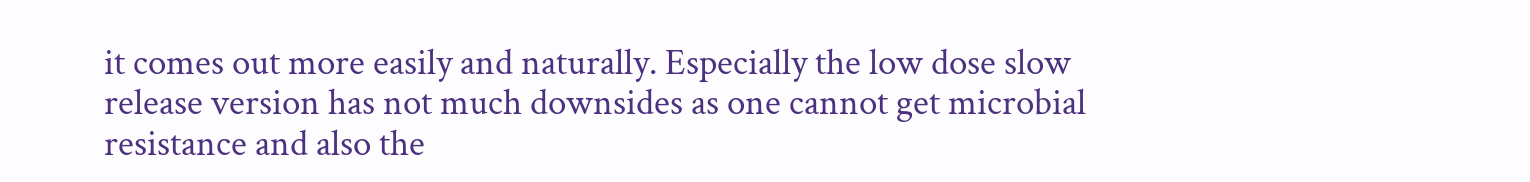it comes out more easily and naturally. Especially the low dose slow release version has not much downsides as one cannot get microbial resistance and also the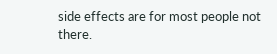side effects are for most people not there.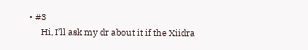• #3
      Hi, I’ll ask my dr about it if the Xiidra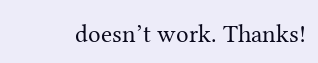doesn’t work. Thanks!